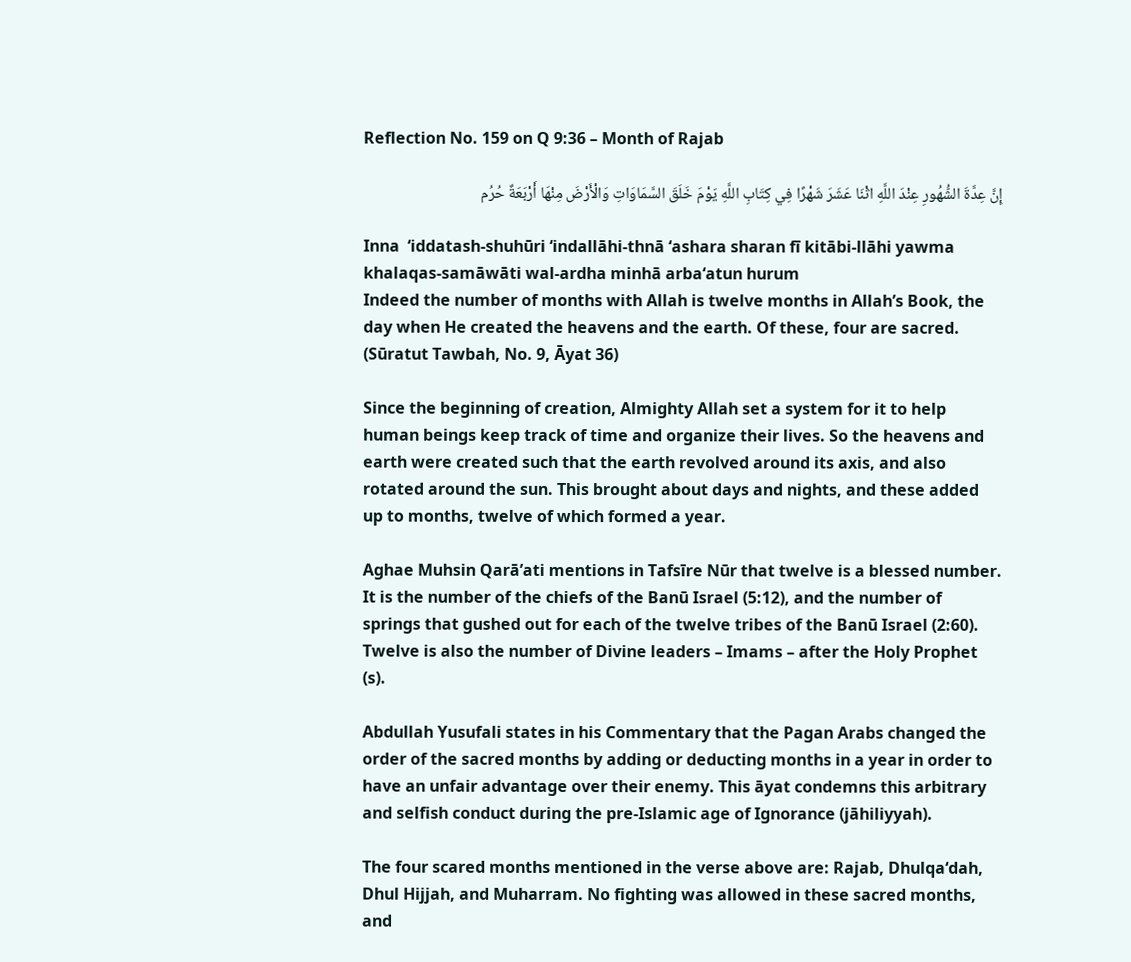Reflection No. 159 on Q 9:36 – Month of Rajab

إِنَّ عِدَّةَ الشُّهُورِ عِنْدَ اللَّهِ اثْنَا عَشَرَ شَهْرًا فِي كِتَابِ اللَّهِ يَوْمَ خَلَقَ السَّمَاوَاتِ وَالْأَرْضَ مِنْهَا أَرْبَعَةٌ حُرُم

Inna  ‘iddatash-shuhūri ‘indallāhi-thnā ‘ashara sharan fī kitābi-llāhi yawma khalaqas-samāwāti wal-ardha minhā arba‘atun hurum
Indeed the number of months with Allah is twelve months in Allah’s Book, the day when He created the heavens and the earth. Of these, four are sacred. (Sūratut Tawbah, No. 9, Āyat 36)

Since the beginning of creation, Almighty Allah set a system for it to help human beings keep track of time and organize their lives. So the heavens and earth were created such that the earth revolved around its axis, and also rotated around the sun. This brought about days and nights, and these added up to months, twelve of which formed a year.

Aghae Muhsin Qarā’ati mentions in Tafsīre Nūr that twelve is a blessed number. It is the number of the chiefs of the Banū Israel (5:12), and the number of springs that gushed out for each of the twelve tribes of the Banū Israel (2:60). Twelve is also the number of Divine leaders – Imams – after the Holy Prophet (s).

Abdullah Yusufali states in his Commentary that the Pagan Arabs changed the order of the sacred months by adding or deducting months in a year in order to have an unfair advantage over their enemy. This āyat condemns this arbitrary and selfish conduct during the pre-Islamic age of Ignorance (jāhiliyyah).

The four scared months mentioned in the verse above are: Rajab, Dhulqa‘dah, Dhul Hijjah, and Muharram. No fighting was allowed in these sacred months, and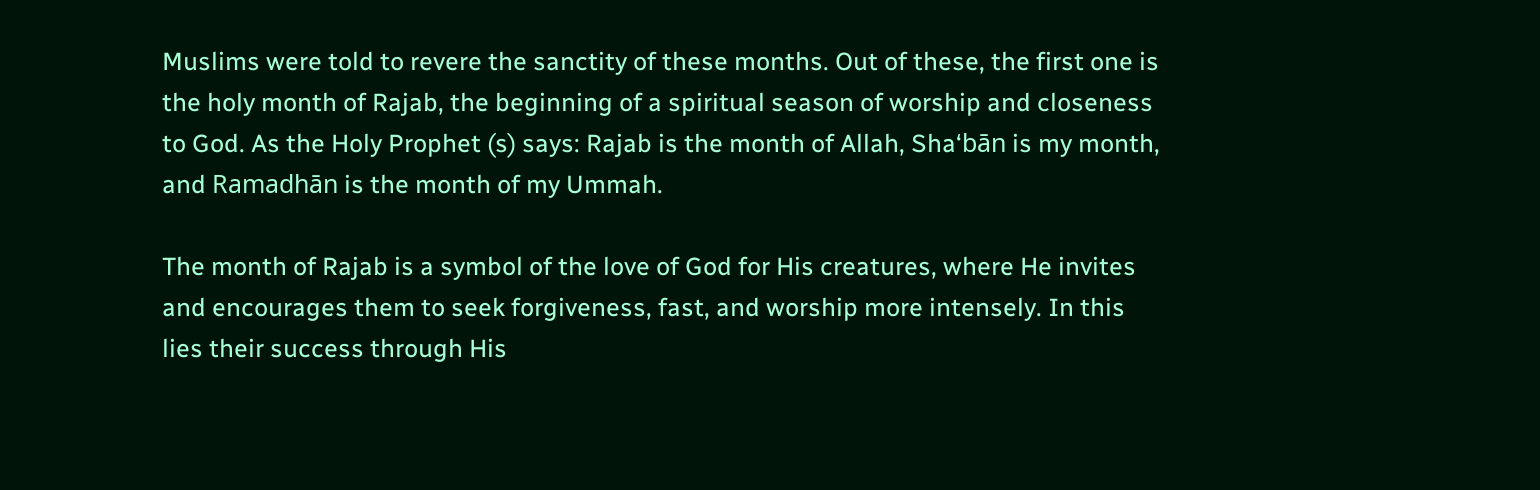Muslims were told to revere the sanctity of these months. Out of these, the first one is the holy month of Rajab, the beginning of a spiritual season of worship and closeness to God. As the Holy Prophet (s) says: Rajab is the month of Allah, Sha‘bān is my month, and Ramadhān is the month of my Ummah.

The month of Rajab is a symbol of the love of God for His creatures, where He invites and encourages them to seek forgiveness, fast, and worship more intensely. In this lies their success through His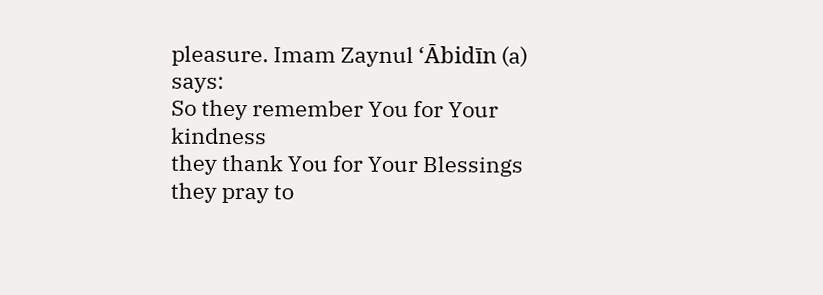pleasure. Imam Zaynul ‘Ābidīn (a) says:
So they remember You for Your kindness
they thank You for Your Blessings
they pray to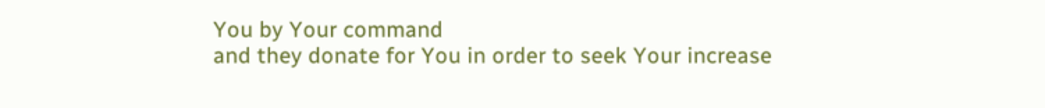You by Your command
and they donate for You in order to seek Your increase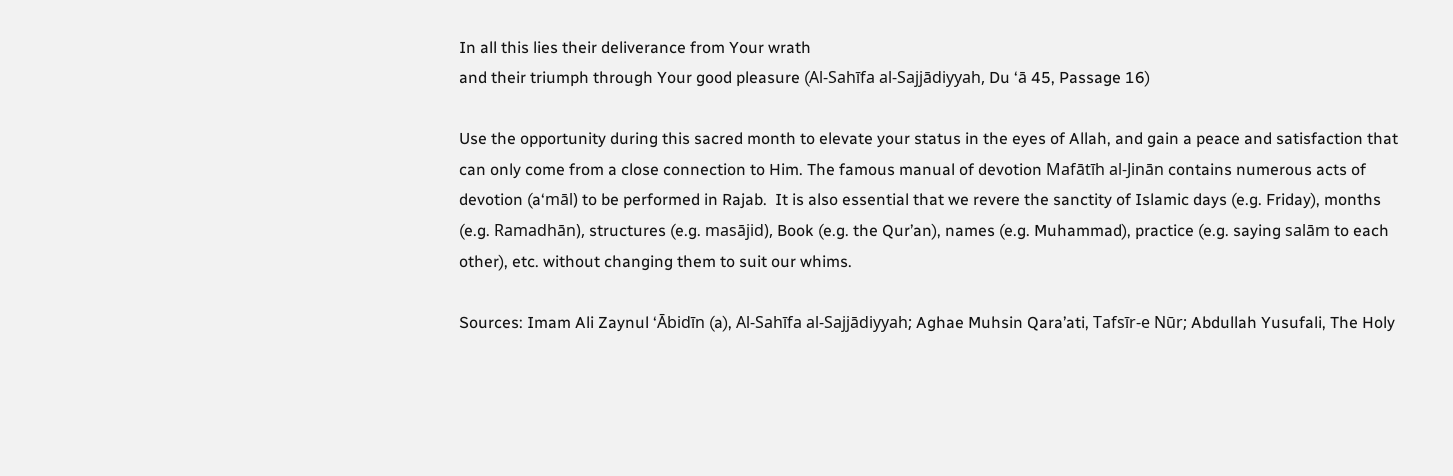In all this lies their deliverance from Your wrath
and their triumph through Your good pleasure (Al-Sahīfa al-Sajjādiyyah, Du ‘ā 45, Passage 16)

Use the opportunity during this sacred month to elevate your status in the eyes of Allah, and gain a peace and satisfaction that can only come from a close connection to Him. The famous manual of devotion Mafātīh al-Jinān contains numerous acts of devotion (a‘māl) to be performed in Rajab.  It is also essential that we revere the sanctity of Islamic days (e.g. Friday), months (e.g. Ramadhān), structures (e.g. masājid), Book (e.g. the Qur’an), names (e.g. Muhammad), practice (e.g. saying salām to each other), etc. without changing them to suit our whims.

Sources: Imam Ali Zaynul ‘Ābidīn (a), Al-Sahīfa al-Sajjādiyyah; Aghae Muhsin Qara’ati, Tafsīr-e Nūr; Abdullah Yusufali, The Holy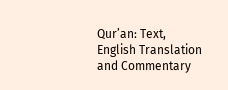Qur’an: Text, English Translation and Commentary